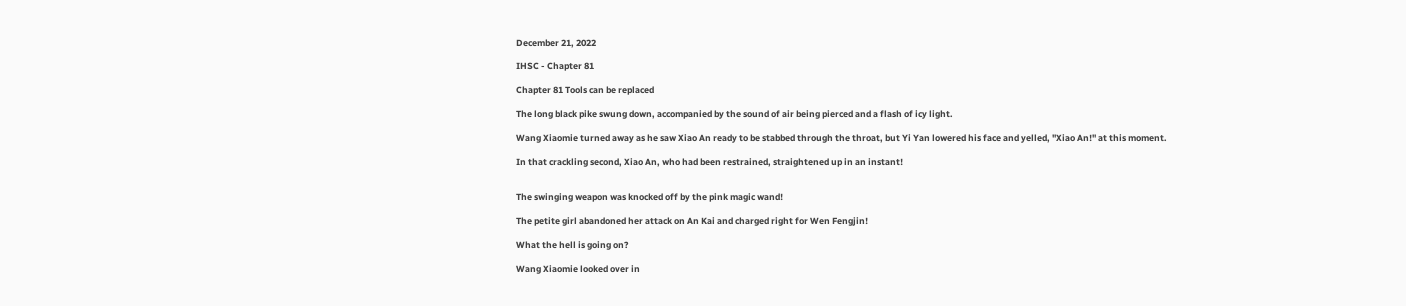December 21, 2022

IHSC - Chapter 81

Chapter 81 Tools can be replaced

The long black pike swung down, accompanied by the sound of air being pierced and a flash of icy light.

Wang Xiaomie turned away as he saw Xiao An ready to be stabbed through the throat, but Yi Yan lowered his face and yelled, "Xiao An!" at this moment.

In that crackling second, Xiao An, who had been restrained, straightened up in an instant!


The swinging weapon was knocked off by the pink magic wand!

The petite girl abandoned her attack on An Kai and charged right for Wen Fengjin!

What the hell is going on?

Wang Xiaomie looked over in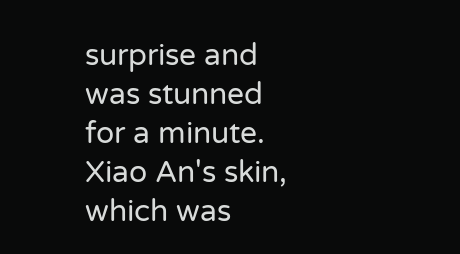surprise and was stunned for a minute. Xiao An's skin, which was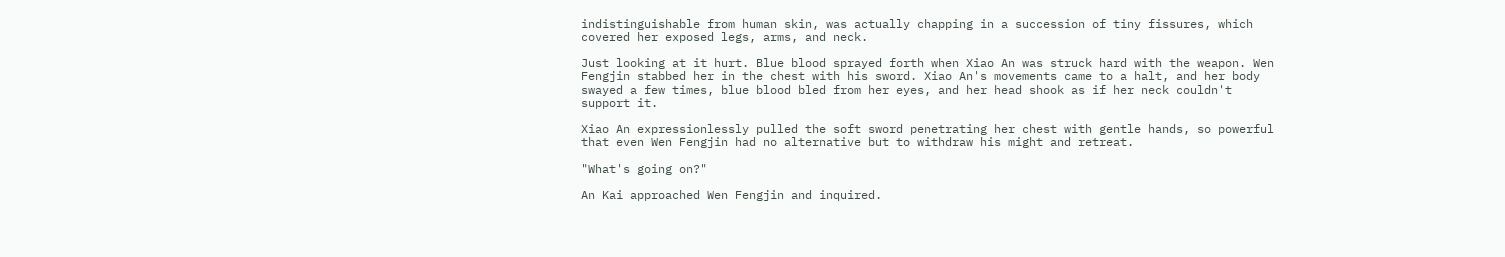indistinguishable from human skin, was actually chapping in a succession of tiny fissures, which covered her exposed legs, arms, and neck.

Just looking at it hurt. Blue blood sprayed forth when Xiao An was struck hard with the weapon. Wen Fengjin stabbed her in the chest with his sword. Xiao An's movements came to a halt, and her body swayed a few times, blue blood bled from her eyes, and her head shook as if her neck couldn't support it.

Xiao An expressionlessly pulled the soft sword penetrating her chest with gentle hands, so powerful that even Wen Fengjin had no alternative but to withdraw his might and retreat.

"What's going on?"

An Kai approached Wen Fengjin and inquired.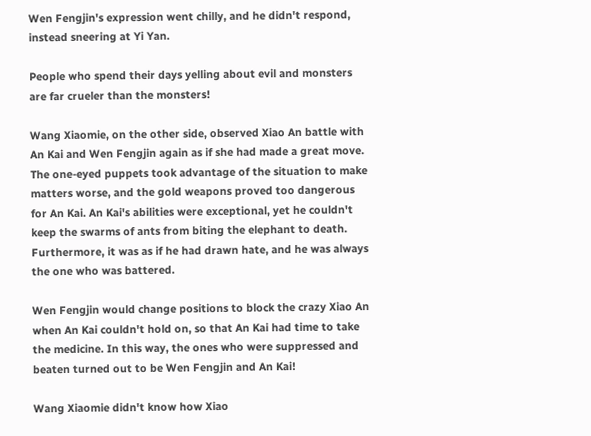Wen Fengjin's expression went chilly, and he didn't respond, instead sneering at Yi Yan.

People who spend their days yelling about evil and monsters are far crueler than the monsters!

Wang Xiaomie, on the other side, observed Xiao An battle with An Kai and Wen Fengjin again as if she had made a great move. The one-eyed puppets took advantage of the situation to make matters worse, and the gold weapons proved too dangerous for An Kai. An Kai's abilities were exceptional, yet he couldn't keep the swarms of ants from biting the elephant to death. Furthermore, it was as if he had drawn hate, and he was always the one who was battered.

Wen Fengjin would change positions to block the crazy Xiao An when An Kai couldn't hold on, so that An Kai had time to take the medicine. In this way, the ones who were suppressed and beaten turned out to be Wen Fengjin and An Kai!

Wang Xiaomie didn't know how Xiao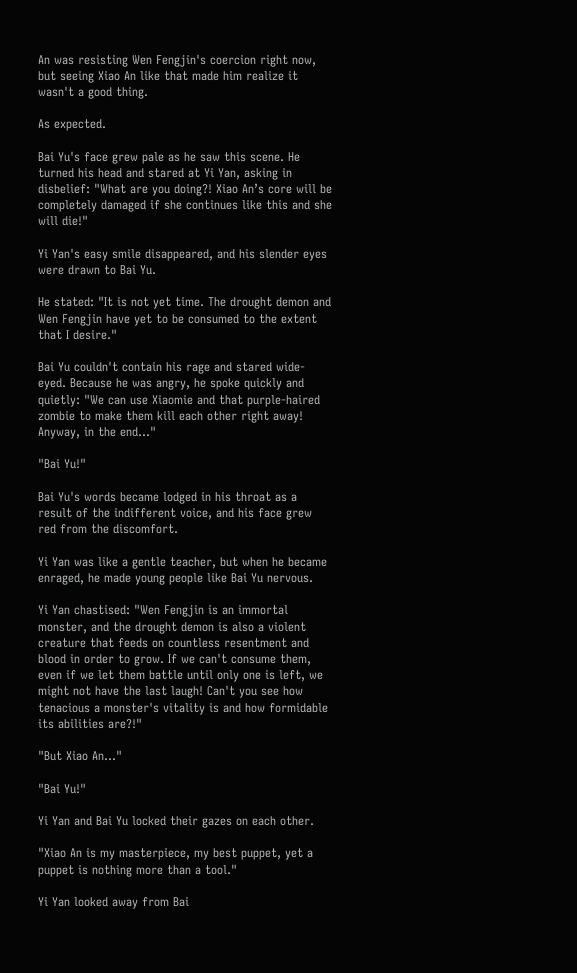An was resisting Wen Fengjin's coercion right now, but seeing Xiao An like that made him realize it wasn't a good thing.

As expected.

Bai Yu's face grew pale as he saw this scene. He turned his head and stared at Yi Yan, asking in disbelief: "What are you doing?! Xiao An’s core will be completely damaged if she continues like this and she will die!"

Yi Yan's easy smile disappeared, and his slender eyes were drawn to Bai Yu.

He stated: "It is not yet time. The drought demon and Wen Fengjin have yet to be consumed to the extent that I desire."

Bai Yu couldn't contain his rage and stared wide-eyed. Because he was angry, he spoke quickly and quietly: "We can use Xiaomie and that purple-haired zombie to make them kill each other right away! Anyway, in the end..."

"Bai Yu!"

Bai Yu's words became lodged in his throat as a result of the indifferent voice, and his face grew red from the discomfort.

Yi Yan was like a gentle teacher, but when he became enraged, he made young people like Bai Yu nervous.

Yi Yan chastised: "Wen Fengjin is an immortal monster, and the drought demon is also a violent creature that feeds on countless resentment and blood in order to grow. If we can't consume them, even if we let them battle until only one is left, we might not have the last laugh! Can't you see how tenacious a monster's vitality is and how formidable its abilities are?!"

"But Xiao An..."

"Bai Yu!"

Yi Yan and Bai Yu locked their gazes on each other.

"Xiao An is my masterpiece, my best puppet, yet a puppet is nothing more than a tool."

Yi Yan looked away from Bai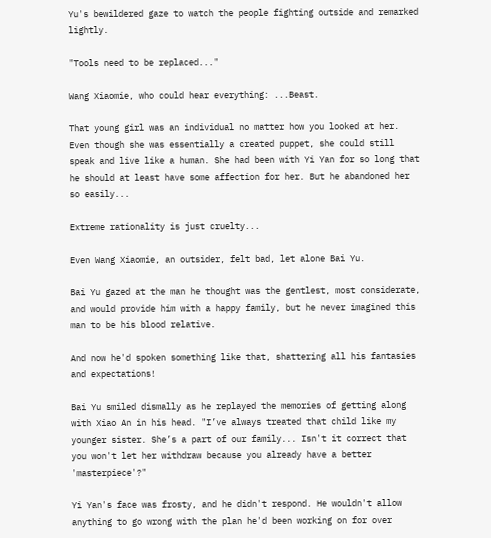Yu's bewildered gaze to watch the people fighting outside and remarked lightly.

"Tools need to be replaced..."

Wang Xiaomie, who could hear everything: ...Beast.

That young girl was an individual no matter how you looked at her. Even though she was essentially a created puppet, she could still speak and live like a human. She had been with Yi Yan for so long that he should at least have some affection for her. But he abandoned her so easily...

Extreme rationality is just cruelty...

Even Wang Xiaomie, an outsider, felt bad, let alone Bai Yu.

Bai Yu gazed at the man he thought was the gentlest, most considerate, and would provide him with a happy family, but he never imagined this man to be his blood relative.

And now he'd spoken something like that, shattering all his fantasies and expectations!

Bai Yu smiled dismally as he replayed the memories of getting along with Xiao An in his head. "I’ve always treated that child like my younger sister. She’s a part of our family... Isn't it correct that you won't let her withdraw because you already have a better 'masterpiece'?"

Yi Yan's face was frosty, and he didn't respond. He wouldn't allow anything to go wrong with the plan he'd been working on for over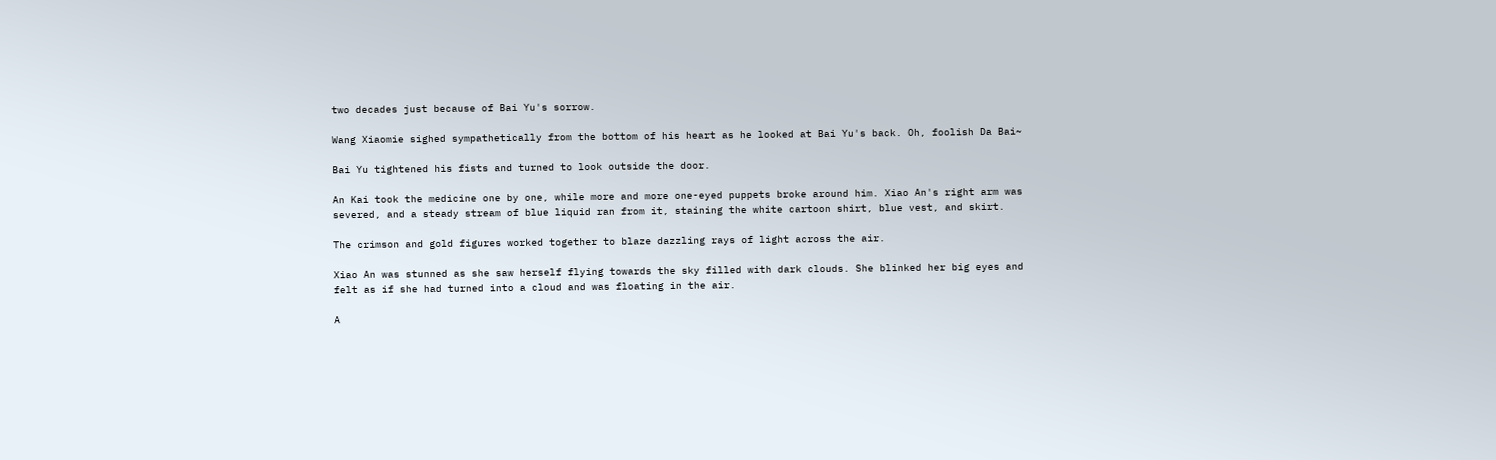two decades just because of Bai Yu's sorrow.

Wang Xiaomie sighed sympathetically from the bottom of his heart as he looked at Bai Yu's back. Oh, foolish Da Bai~

Bai Yu tightened his fists and turned to look outside the door.

An Kai took the medicine one by one, while more and more one-eyed puppets broke around him. Xiao An's right arm was severed, and a steady stream of blue liquid ran from it, staining the white cartoon shirt, blue vest, and skirt.

The crimson and gold figures worked together to blaze dazzling rays of light across the air.

Xiao An was stunned as she saw herself flying towards the sky filled with dark clouds. She blinked her big eyes and felt as if she had turned into a cloud and was floating in the air.

A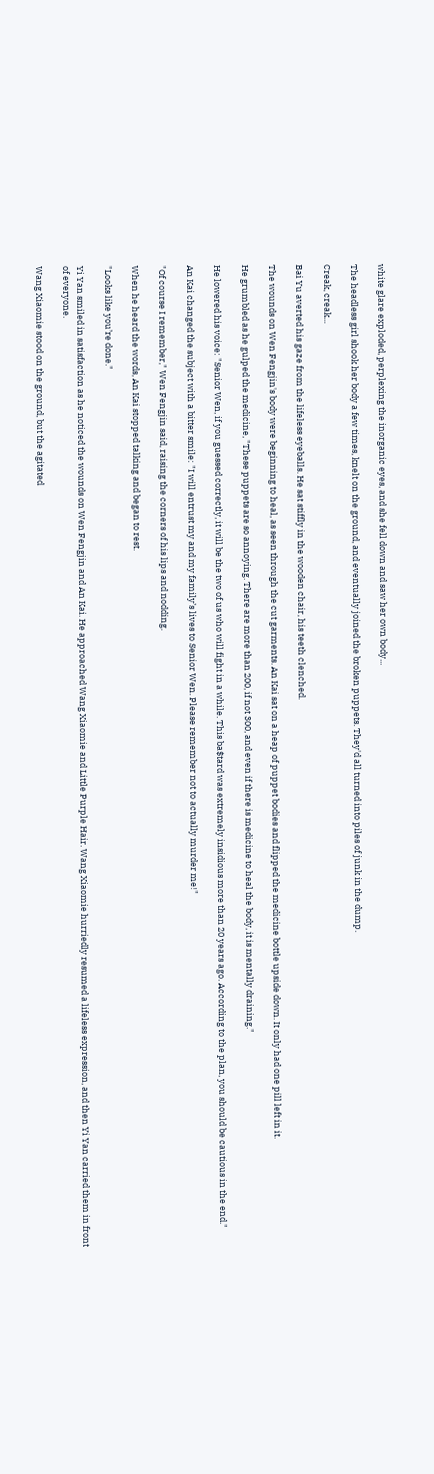white glare exploded, perplexing the inorganic eyes, and she fell down and saw her own body...

The headless girl shook her body a few times, knelt on the ground, and eventually joined the broken puppets. They'd all turned into piles of junk in the dump.

Creak, creak...

Bai Yu averted his gaze from the lifeless eyeballs. He sat stiffly in the wooden chair, his teeth clenched.

The wounds on Wen Fengjin's body were beginning to heal, as seen through the cut garments. An Kai sat on a heap of puppet bodies and flipped the medicine bottle upside down. It only had one pill left in it.

He grumbled as he gulped the medicine, "These puppets are so annoying. There are more than 200, if not 300, and even if there is medicine to heal the body, it is mentally draining."

He lowered his voice: "Senior Wen, if you guessed correctly, it will be the two of us who will fight in a while. This ba$tard was extremely insidious more than 20 years ago. According to the plan, you should be cautious in the end."

An Kai changed the subject with a bitter smile: "I will entrust my and my family’s lives to Senior Wen. Please remember not to actually murder me!"

"Of course I remember," Wen Fengjin said, raising the corners of his lips and nodding.

When he heard the words, An Kai stopped talking and began to rest.

"Looks like you’re done."

Yi Yan smiled in satisfaction as he noticed the wounds on Wen Fengjin and An Kai. He approached Wang Xiaomie and Little Purple Hair. Wang Xiaomie hurriedly resumed a lifeless expression, and then Yi Yan carried them in front of everyone.

Wang Xiaomie stood on the ground, but the agitated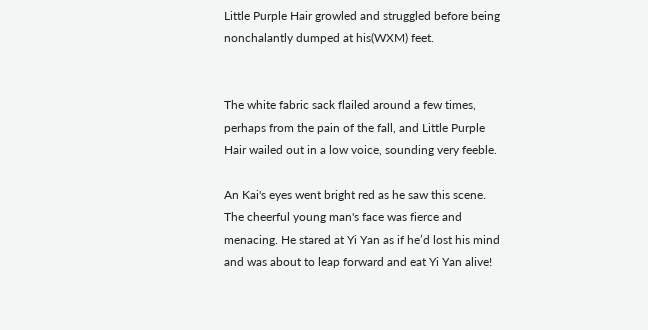Little Purple Hair growled and struggled before being nonchalantly dumped at his(WXM) feet.


The white fabric sack flailed around a few times, perhaps from the pain of the fall, and Little Purple Hair wailed out in a low voice, sounding very feeble.

An Kai's eyes went bright red as he saw this scene. The cheerful young man's face was fierce and menacing. He stared at Yi Yan as if he’d lost his mind and was about to leap forward and eat Yi Yan alive!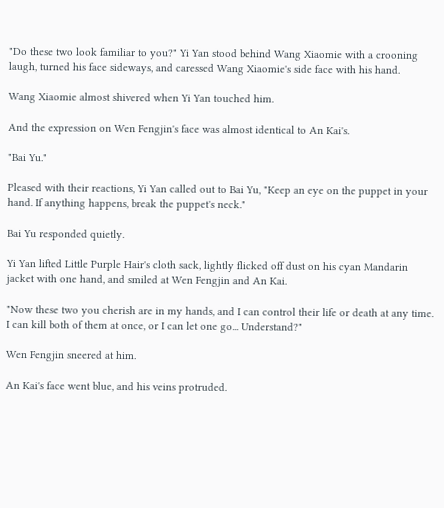"Do these two look familiar to you?" Yi Yan stood behind Wang Xiaomie with a crooning laugh, turned his face sideways, and caressed Wang Xiaomie's side face with his hand.

Wang Xiaomie almost shivered when Yi Yan touched him.

And the expression on Wen Fengjin's face was almost identical to An Kai's.

"Bai Yu."

Pleased with their reactions, Yi Yan called out to Bai Yu, "Keep an eye on the puppet in your hand. If anything happens, break the puppet's neck."

Bai Yu responded quietly.

Yi Yan lifted Little Purple Hair's cloth sack, lightly flicked off dust on his cyan Mandarin jacket with one hand, and smiled at Wen Fengjin and An Kai.

"Now these two you cherish are in my hands, and I can control their life or death at any time. I can kill both of them at once, or I can let one go... Understand?"

Wen Fengjin sneered at him.

An Kai's face went blue, and his veins protruded.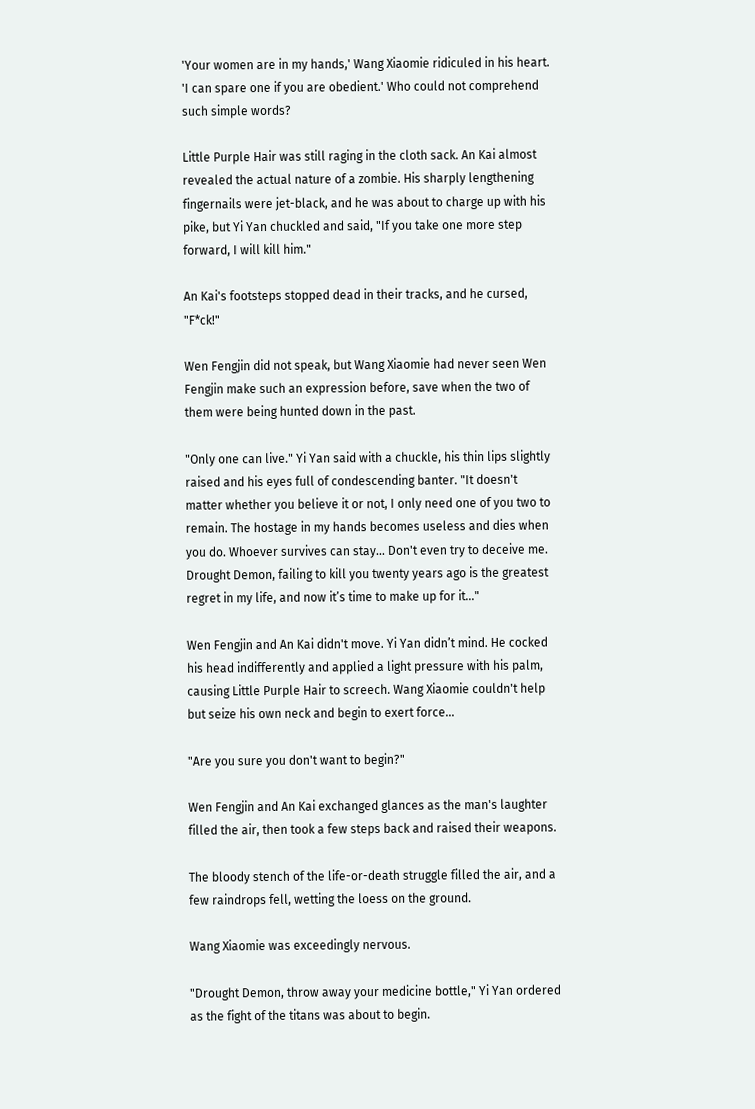'Your women are in my hands,' Wang Xiaomie ridiculed in his heart. 'I can spare one if you are obedient.' Who could not comprehend such simple words?

Little Purple Hair was still raging in the cloth sack. An Kai almost revealed the actual nature of a zombie. His sharply lengthening fingernails were jet-black, and he was about to charge up with his pike, but Yi Yan chuckled and said, "If you take one more step forward, I will kill him."

An Kai's footsteps stopped dead in their tracks, and he cursed, "F*ck!"

Wen Fengjin did not speak, but Wang Xiaomie had never seen Wen Fengjin make such an expression before, save when the two of them were being hunted down in the past.

"Only one can live." Yi Yan said with a chuckle, his thin lips slightly raised and his eyes full of condescending banter. "It doesn't matter whether you believe it or not, I only need one of you two to remain. The hostage in my hands becomes useless and dies when you do. Whoever survives can stay... Don't even try to deceive me. Drought Demon, failing to kill you twenty years ago is the greatest regret in my life, and now it’s time to make up for it..."

Wen Fengjin and An Kai didn't move. Yi Yan didn’t mind. He cocked his head indifferently and applied a light pressure with his palm, causing Little Purple Hair to screech. Wang Xiaomie couldn't help but seize his own neck and begin to exert force...

"Are you sure you don't want to begin?"

Wen Fengjin and An Kai exchanged glances as the man's laughter filled the air, then took a few steps back and raised their weapons.

The bloody stench of the life-or-death struggle filled the air, and a few raindrops fell, wetting the loess on the ground.

Wang Xiaomie was exceedingly nervous.

"Drought Demon, throw away your medicine bottle," Yi Yan ordered as the fight of the titans was about to begin.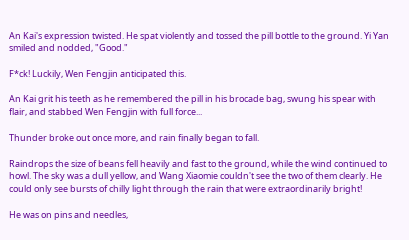An Kai's expression twisted. He spat violently and tossed the pill bottle to the ground. Yi Yan smiled and nodded, "Good."

F*ck! Luckily, Wen Fengjin anticipated this.

An Kai grit his teeth as he remembered the pill in his brocade bag, swung his spear with flair, and stabbed Wen Fengjin with full force...

Thunder broke out once more, and rain finally began to fall.

Raindrops the size of beans fell heavily and fast to the ground, while the wind continued to howl. The sky was a dull yellow, and Wang Xiaomie couldn't see the two of them clearly. He could only see bursts of chilly light through the rain that were extraordinarily bright!

He was on pins and needles,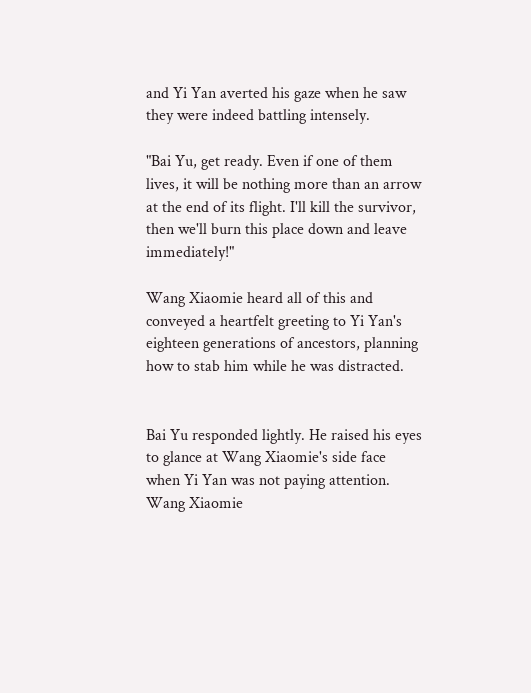and Yi Yan averted his gaze when he saw they were indeed battling intensely.

"Bai Yu, get ready. Even if one of them lives, it will be nothing more than an arrow at the end of its flight. I'll kill the survivor, then we'll burn this place down and leave immediately!"

Wang Xiaomie heard all of this and conveyed a heartfelt greeting to Yi Yan's eighteen generations of ancestors, planning how to stab him while he was distracted.


Bai Yu responded lightly. He raised his eyes to glance at Wang Xiaomie's side face when Yi Yan was not paying attention. Wang Xiaomie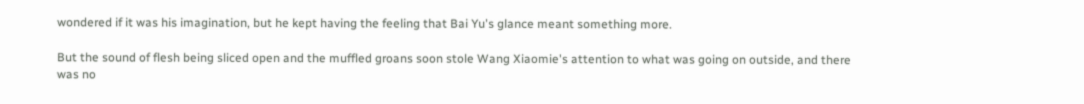wondered if it was his imagination, but he kept having the feeling that Bai Yu's glance meant something more.

But the sound of flesh being sliced open and the muffled groans soon stole Wang Xiaomie's attention to what was going on outside, and there was no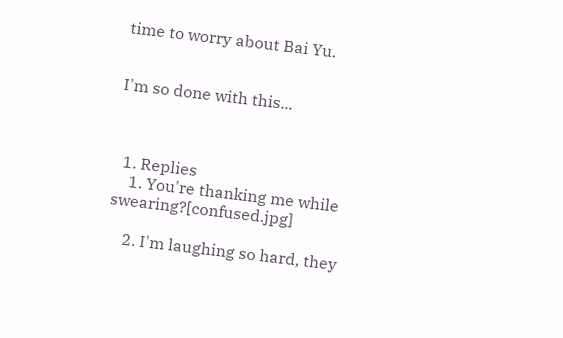time to worry about Bai Yu.


I'm so done with this...



  1. Replies
    1. You're thanking me while swearing?[confused.jpg]

    2. I'm laughing so hard, they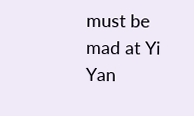must be mad at Yi Yan